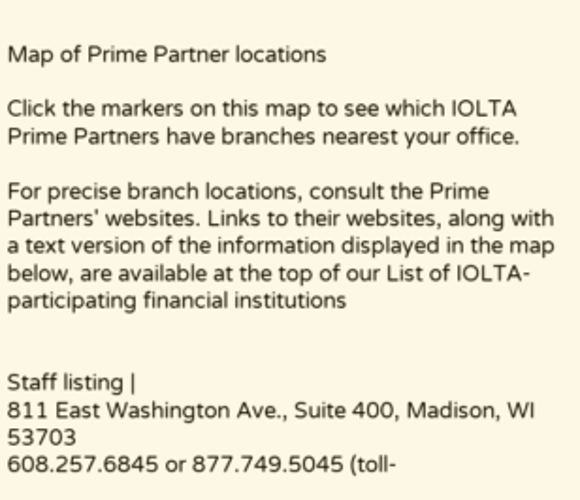Map of Prime Partner locations

Click the markers on this map to see which IOLTA Prime Partners have branches nearest your office.

For precise branch locations, consult the Prime Partners' websites. Links to their websites, along with a text version of the information displayed in the map below, are available at the top of our List of IOLTA-participating financial institutions


Staff listing |
811 East Washington Ave., Suite 400, Madison, WI 53703
608.257.6845 or 877.749.5045 (toll-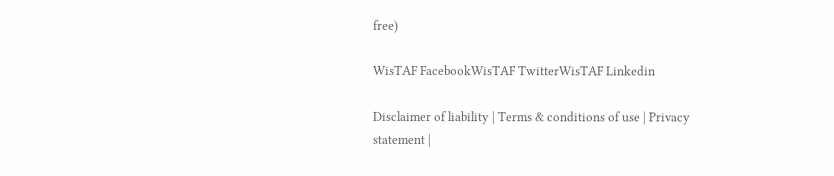free)

WisTAF FacebookWisTAF TwitterWisTAF Linkedin

Disclaimer of liability | Terms & conditions of use | Privacy statement |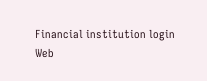Financial institution login
Web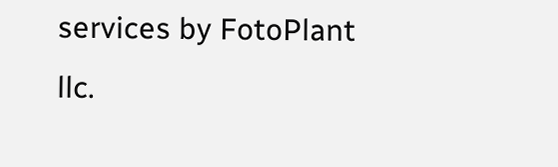services by FotoPlant llc.